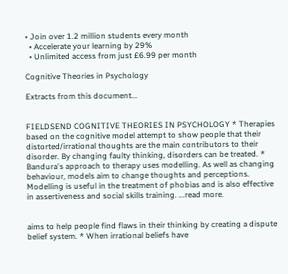• Join over 1.2 million students every month
  • Accelerate your learning by 29%
  • Unlimited access from just £6.99 per month

Cognitive Theories in Psychology

Extracts from this document...


FIELDSEND COGNITIVE THEORIES IN PSYCHOLOGY * Therapies based on the cognitive model attempt to show people that their distorted/irrational thoughts are the main contributors to their disorder. By changing faulty thinking, disorders can be treated. * Bandura's approach to therapy uses modelling. As well as changing behaviour, models aim to change thoughts and perceptions. Modelling is useful in the treatment of phobias and is also effective in assertiveness and social skills training. ...read more.


aims to help people find flaws in their thinking by creating a dispute belief system. * When irrational beliefs have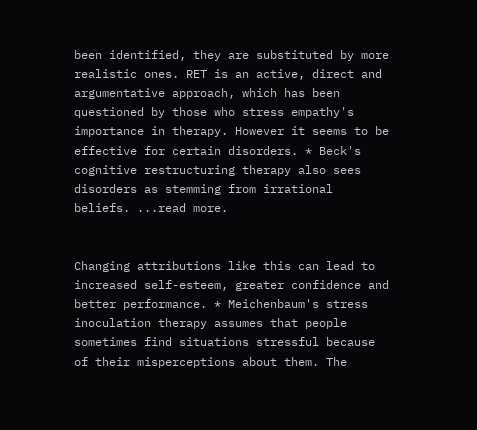been identified, they are substituted by more realistic ones. RET is an active, direct and argumentative approach, which has been questioned by those who stress empathy's importance in therapy. However it seems to be effective for certain disorders. * Beck's cognitive restructuring therapy also sees disorders as stemming from irrational beliefs. ...read more.


Changing attributions like this can lead to increased self-esteem, greater confidence and better performance. * Meichenbaum's stress inoculation therapy assumes that people sometimes find situations stressful because of their misperceptions about them. The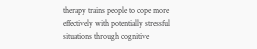therapy trains people to cope more effectively with potentially stressful situations through cognitive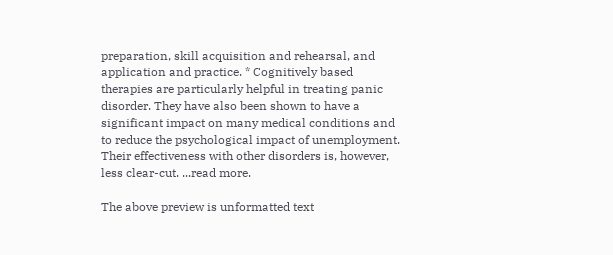preparation, skill acquisition and rehearsal, and application and practice. * Cognitively based therapies are particularly helpful in treating panic disorder. They have also been shown to have a significant impact on many medical conditions and to reduce the psychological impact of unemployment. Their effectiveness with other disorders is, however, less clear-cut. ...read more.

The above preview is unformatted text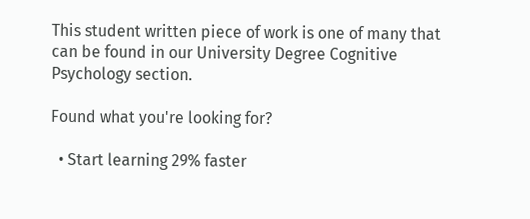This student written piece of work is one of many that can be found in our University Degree Cognitive Psychology section.

Found what you're looking for?

  • Start learning 29% faster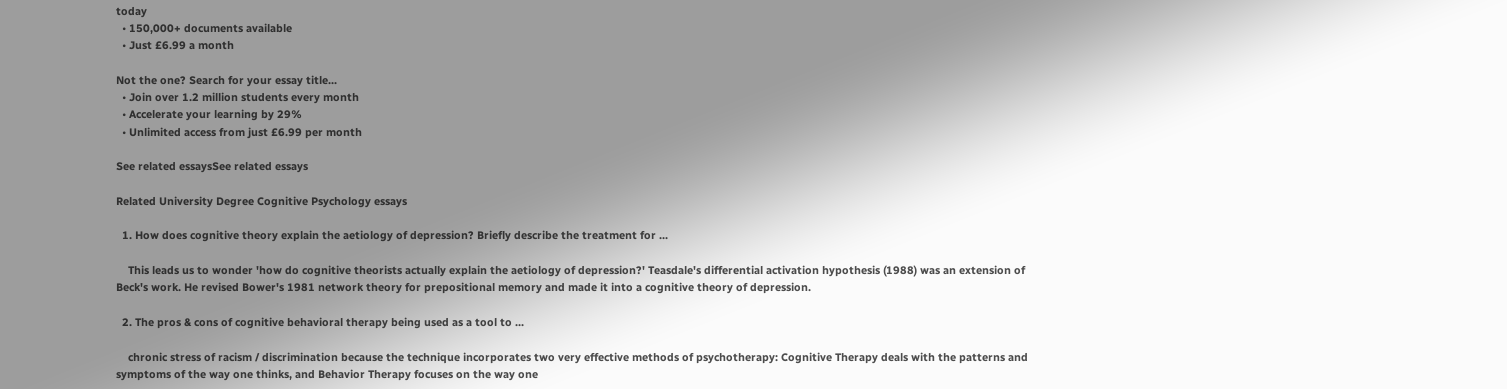today
  • 150,000+ documents available
  • Just £6.99 a month

Not the one? Search for your essay title...
  • Join over 1.2 million students every month
  • Accelerate your learning by 29%
  • Unlimited access from just £6.99 per month

See related essaysSee related essays

Related University Degree Cognitive Psychology essays

  1. How does cognitive theory explain the aetiology of depression? Briefly describe the treatment for ...

    This leads us to wonder 'how do cognitive theorists actually explain the aetiology of depression?' Teasdale's differential activation hypothesis (1988) was an extension of Beck's work. He revised Bower's 1981 network theory for prepositional memory and made it into a cognitive theory of depression.

  2. The pros & cons of cognitive behavioral therapy being used as a tool to ...

    chronic stress of racism / discrimination because the technique incorporates two very effective methods of psychotherapy: Cognitive Therapy deals with the patterns and symptoms of the way one thinks, and Behavior Therapy focuses on the way one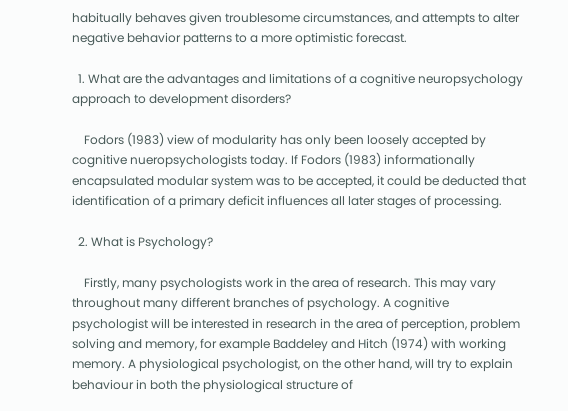habitually behaves given troublesome circumstances, and attempts to alter negative behavior patterns to a more optimistic forecast.

  1. What are the advantages and limitations of a cognitive neuropsychology approach to development disorders?

    Fodors (1983) view of modularity has only been loosely accepted by cognitive nueropsychologists today. If Fodors (1983) informationally encapsulated modular system was to be accepted, it could be deducted that identification of a primary deficit influences all later stages of processing.

  2. What is Psychology?

    Firstly, many psychologists work in the area of research. This may vary throughout many different branches of psychology. A cognitive psychologist will be interested in research in the area of perception, problem solving and memory, for example Baddeley and Hitch (1974) with working memory. A physiological psychologist, on the other hand, will try to explain behaviour in both the physiological structure of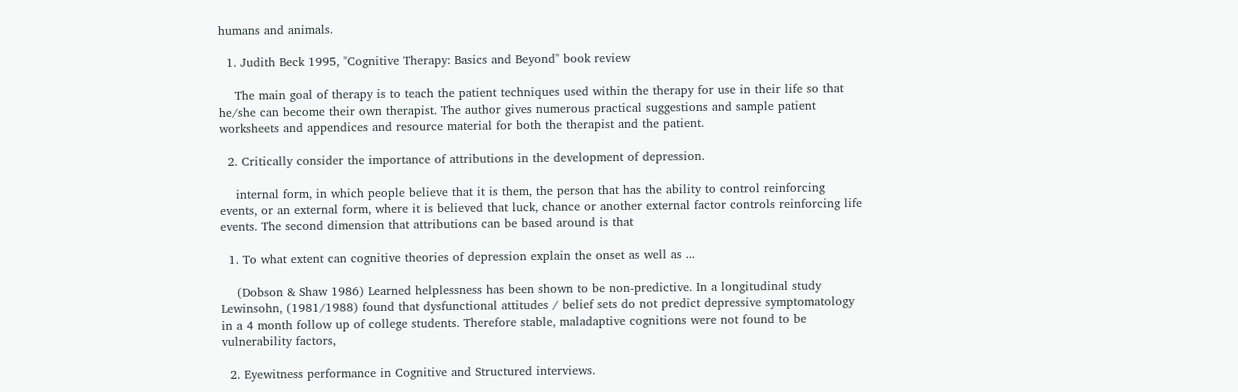humans and animals.

  1. Judith Beck 1995, "Cognitive Therapy: Basics and Beyond" book review

    The main goal of therapy is to teach the patient techniques used within the therapy for use in their life so that he/she can become their own therapist. The author gives numerous practical suggestions and sample patient worksheets and appendices and resource material for both the therapist and the patient.

  2. Critically consider the importance of attributions in the development of depression.

    internal form, in which people believe that it is them, the person that has the ability to control reinforcing events, or an external form, where it is believed that luck, chance or another external factor controls reinforcing life events. The second dimension that attributions can be based around is that

  1. To what extent can cognitive theories of depression explain the onset as well as ...

    (Dobson & Shaw 1986) Learned helplessness has been shown to be non-predictive. In a longitudinal study Lewinsohn, (1981/1988) found that dysfunctional attitudes / belief sets do not predict depressive symptomatology in a 4 month follow up of college students. Therefore stable, maladaptive cognitions were not found to be vulnerability factors,

  2. Eyewitness performance in Cognitive and Structured interviews.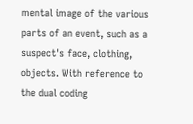mental image of the various parts of an event, such as a suspect's face, clothing, objects. With reference to the dual coding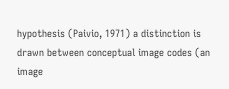hypothesis (Paivio, 1971) a distinction is drawn between conceptual image codes (an image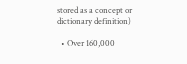stored as a concept or dictionary definition)

  • Over 160,000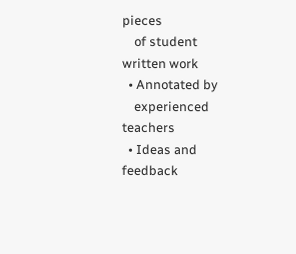pieces
    of student written work
  • Annotated by
    experienced teachers
  • Ideas and feedback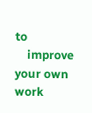to
    improve your own work